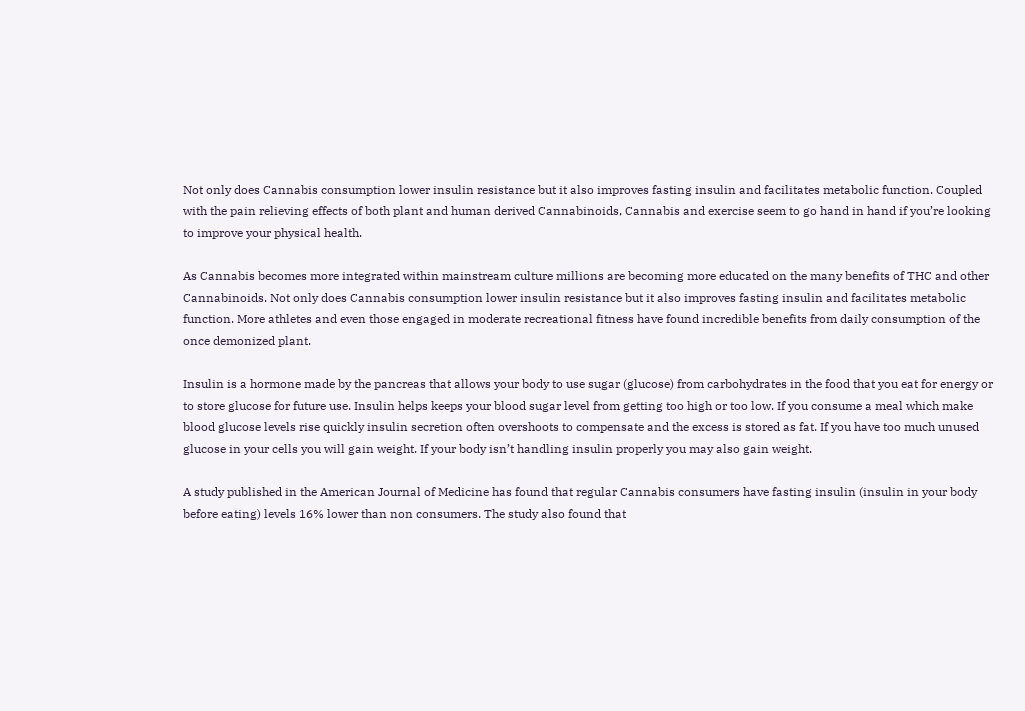Not only does Cannabis consumption lower insulin resistance but it also improves fasting insulin and facilitates metabolic function. Coupled with the pain relieving effects of both plant and human derived Cannabinoids, Cannabis and exercise seem to go hand in hand if you’re looking to improve your physical health.

As Cannabis becomes more integrated within mainstream culture millions are becoming more educated on the many benefits of THC and other Cannabinoids. Not only does Cannabis consumption lower insulin resistance but it also improves fasting insulin and facilitates metabolic function. More athletes and even those engaged in moderate recreational fitness have found incredible benefits from daily consumption of the once demonized plant.

Insulin is a hormone made by the pancreas that allows your body to use sugar (glucose) from carbohydrates in the food that you eat for energy or to store glucose for future use. Insulin helps keeps your blood sugar level from getting too high or too low. If you consume a meal which make blood glucose levels rise quickly insulin secretion often overshoots to compensate and the excess is stored as fat. If you have too much unused glucose in your cells you will gain weight. If your body isn’t handling insulin properly you may also gain weight.

A study published in the American Journal of Medicine has found that regular Cannabis consumers have fasting insulin (insulin in your body before eating) levels 16% lower than non consumers. The study also found that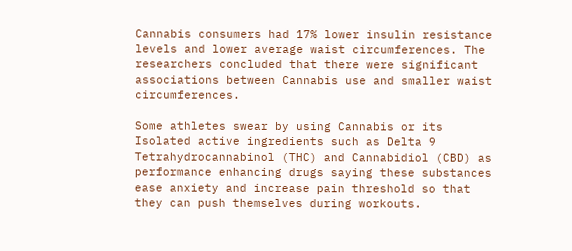Cannabis consumers had 17% lower insulin resistance levels and lower average waist circumferences. The researchers concluded that there were significant associations between Cannabis use and smaller waist circumferences.

Some athletes swear by using Cannabis or its Isolated active ingredients such as Delta 9 Tetrahydrocannabinol (THC) and Cannabidiol (CBD) as performance enhancing drugs saying these substances ease anxiety and increase pain threshold so that they can push themselves during workouts.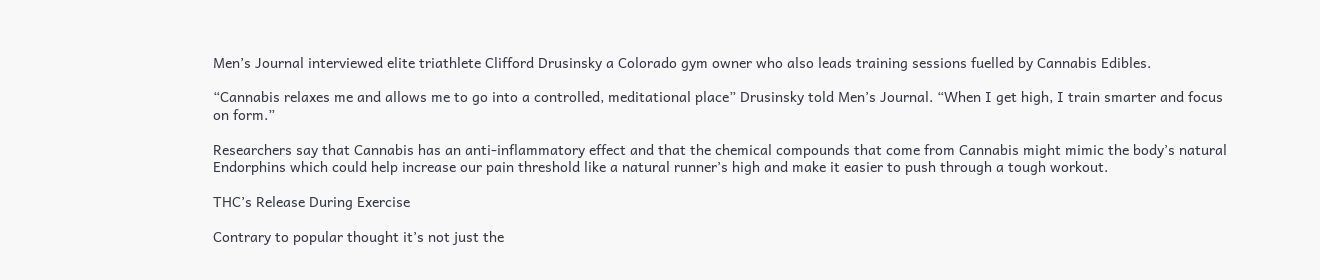Men’s Journal interviewed elite triathlete Clifford Drusinsky a Colorado gym owner who also leads training sessions fuelled by Cannabis Edibles.

“Cannabis relaxes me and allows me to go into a controlled, meditational place” Drusinsky told Men’s Journal. “When I get high, I train smarter and focus on form.”

Researchers say that Cannabis has an anti-inflammatory effect and that the chemical compounds that come from Cannabis might mimic the body’s natural Endorphins which could help increase our pain threshold like a natural runner’s high and make it easier to push through a tough workout.

THC’s Release During Exercise

Contrary to popular thought it’s not just the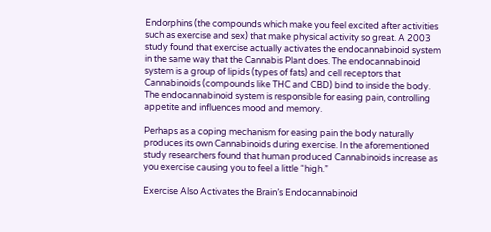Endorphins (the compounds which make you feel excited after activities such as exercise and sex) that make physical activity so great. A 2003 study found that exercise actually activates the endocannabinoid system in the same way that the Cannabis Plant does. The endocannabinoid system is a group of lipids (types of fats) and cell receptors that Cannabinoids (compounds like THC and CBD) bind to inside the body. The endocannabinoid system is responsible for easing pain, controlling appetite and influences mood and memory.

Perhaps as a coping mechanism for easing pain the body naturally produces its own Cannabinoids during exercise. In the aforementioned study researchers found that human produced Cannabinoids increase as you exercise causing you to feel a little “high.”

Exercise Also Activates the Brain’s Endocannabinoid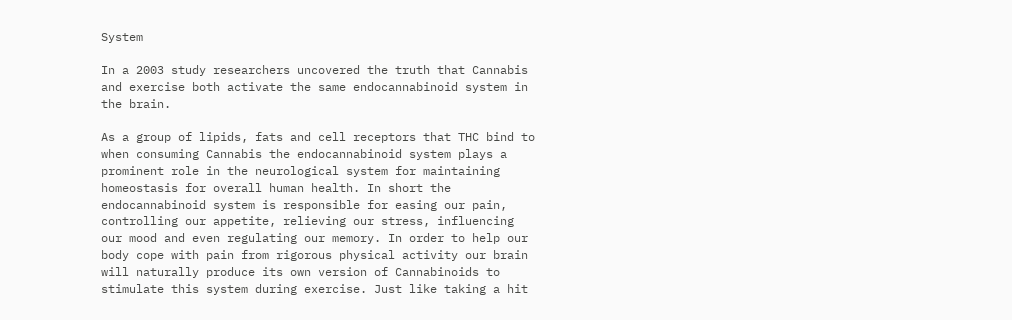System

In a 2003 study researchers uncovered the truth that Cannabis and exercise both activate the same endocannabinoid system in the brain.

As a group of lipids, fats and cell receptors that THC bind to when consuming Cannabis the endocannabinoid system plays a prominent role in the neurological system for maintaining homeostasis for overall human health. In short the endocannabinoid system is responsible for easing our pain, controlling our appetite, relieving our stress, influencing our mood and even regulating our memory. In order to help our body cope with pain from rigorous physical activity our brain will naturally produce its own version of Cannabinoids to stimulate this system during exercise. Just like taking a hit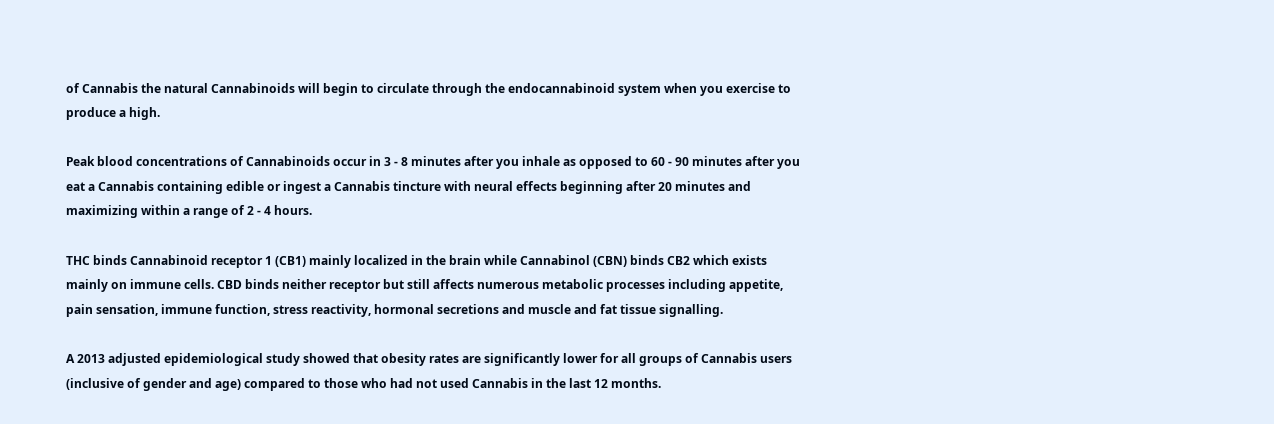of Cannabis the natural Cannabinoids will begin to circulate through the endocannabinoid system when you exercise to produce a high.

Peak blood concentrations of Cannabinoids occur in 3 - 8 minutes after you inhale as opposed to 60 - 90 minutes after you eat a Cannabis containing edible or ingest a Cannabis tincture with neural effects beginning after 20 minutes and maximizing within a range of 2 - 4 hours.

THC binds Cannabinoid receptor 1 (CB1) mainly localized in the brain while Cannabinol (CBN) binds CB2 which exists mainly on immune cells. CBD binds neither receptor but still affects numerous metabolic processes including appetite, pain sensation, immune function, stress reactivity, hormonal secretions and muscle and fat tissue signalling.

A 2013 adjusted epidemiological study showed that obesity rates are significantly lower for all groups of Cannabis users (inclusive of gender and age) compared to those who had not used Cannabis in the last 12 months.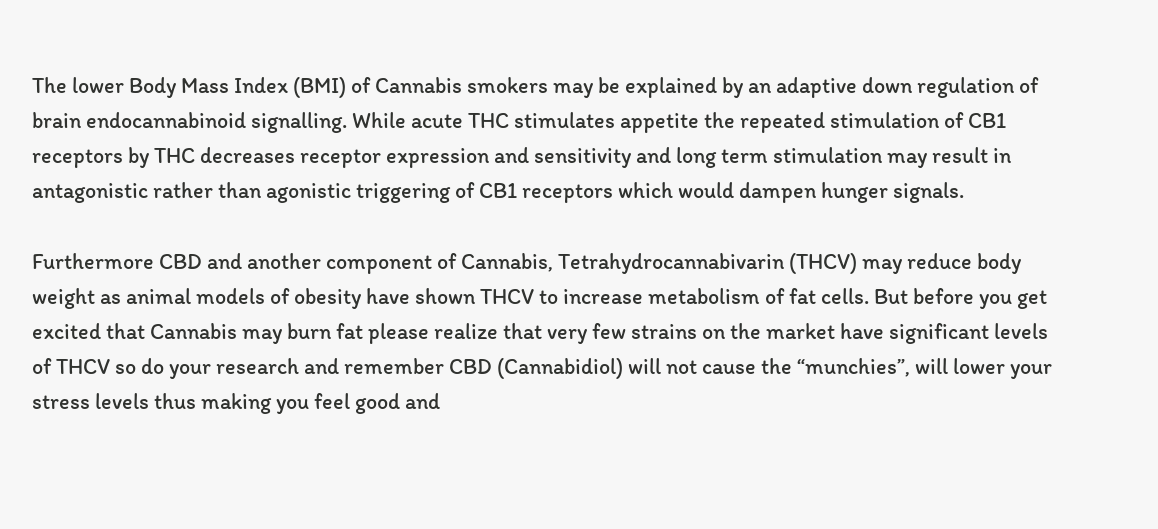The lower Body Mass Index (BMI) of Cannabis smokers may be explained by an adaptive down regulation of brain endocannabinoid signalling. While acute THC stimulates appetite the repeated stimulation of CB1 receptors by THC decreases receptor expression and sensitivity and long term stimulation may result in antagonistic rather than agonistic triggering of CB1 receptors which would dampen hunger signals.

Furthermore CBD and another component of Cannabis, Tetrahydrocannabivarin (THCV) may reduce body weight as animal models of obesity have shown THCV to increase metabolism of fat cells. But before you get excited that Cannabis may burn fat please realize that very few strains on the market have significant levels of THCV so do your research and remember CBD (Cannabidiol) will not cause the “munchies”, will lower your stress levels thus making you feel good and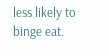less likely to binge eat.